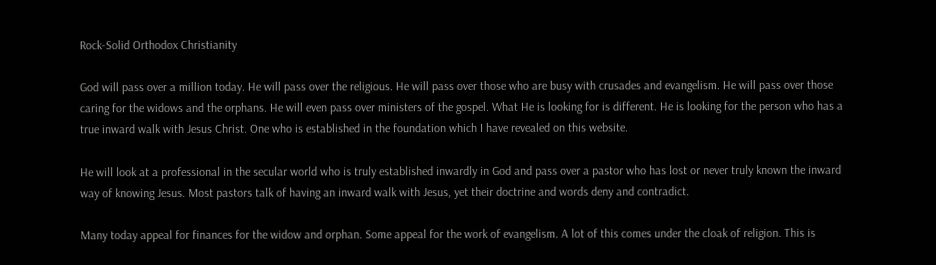Rock-Solid Orthodox Christianity

God will pass over a million today. He will pass over the religious. He will pass over those who are busy with crusades and evangelism. He will pass over those caring for the widows and the orphans. He will even pass over ministers of the gospel. What He is looking for is different. He is looking for the person who has a true inward walk with Jesus Christ. One who is established in the foundation which I have revealed on this website.

He will look at a professional in the secular world who is truly established inwardly in God and pass over a pastor who has lost or never truly known the inward way of knowing Jesus. Most pastors talk of having an inward walk with Jesus, yet their doctrine and words deny and contradict.

Many today appeal for finances for the widow and orphan. Some appeal for the work of evangelism. A lot of this comes under the cloak of religion. This is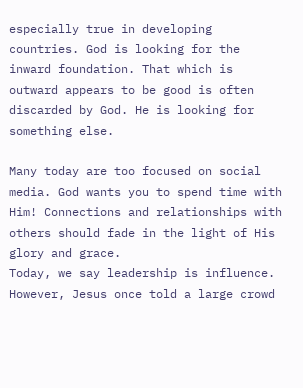especially true in developing countries. God is looking for the inward foundation. That which is outward appears to be good is often discarded by God. He is looking for something else.

Many today are too focused on social media. God wants you to spend time with Him! Connections and relationships with others should fade in the light of His glory and grace.
Today, we say leadership is influence. However, Jesus once told a large crowd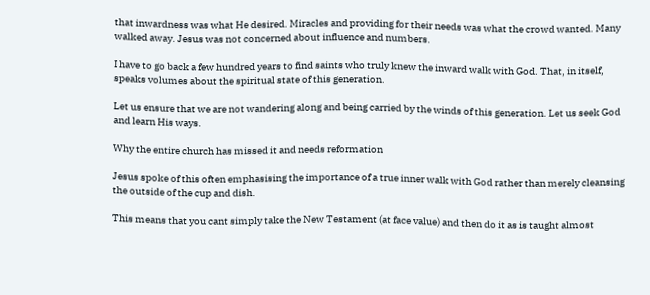that inwardness was what He desired. Miracles and providing for their needs was what the crowd wanted. Many walked away. Jesus was not concerned about influence and numbers.

I have to go back a few hundred years to find saints who truly knew the inward walk with God. That, in itself, speaks volumes about the spiritual state of this generation.

Let us ensure that we are not wandering along and being carried by the winds of this generation. Let us seek God and learn His ways.

Why the entire church has missed it and needs reformation

Jesus spoke of this often emphasising the importance of a true inner walk with God rather than merely cleansing the outside of the cup and dish.

This means that you cant simply take the New Testament (at face value) and then do it as is taught almost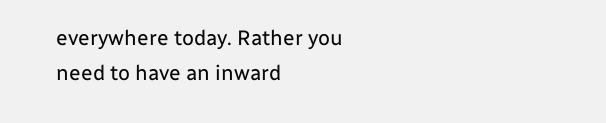everywhere today. Rather you need to have an inward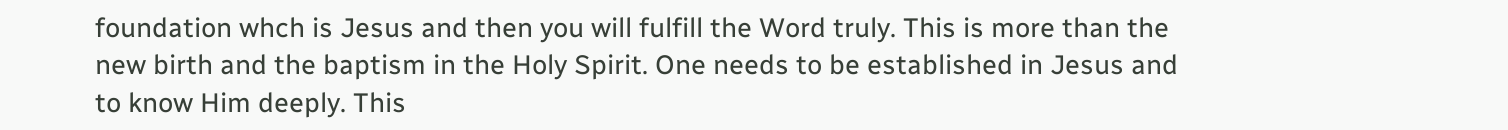foundation whch is Jesus and then you will fulfill the Word truly. This is more than the new birth and the baptism in the Holy Spirit. One needs to be established in Jesus and to know Him deeply. This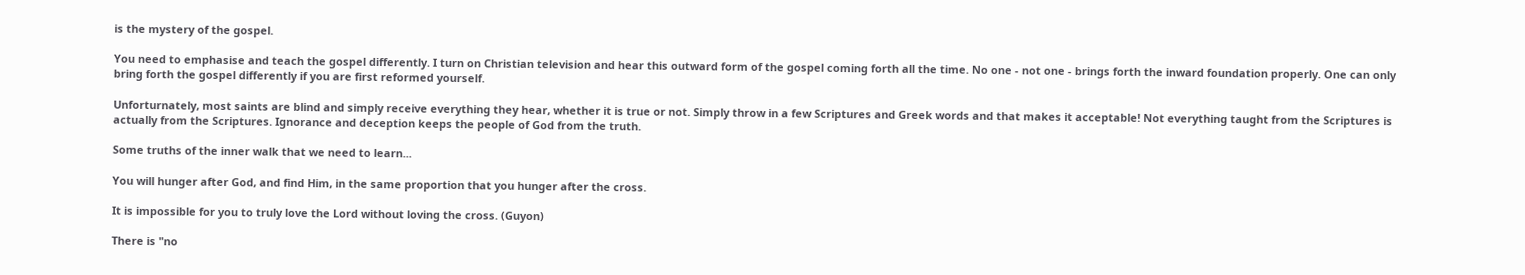is the mystery of the gospel.

You need to emphasise and teach the gospel differently. I turn on Christian television and hear this outward form of the gospel coming forth all the time. No one - not one - brings forth the inward foundation properly. One can only bring forth the gospel differently if you are first reformed yourself.

Unforturnately, most saints are blind and simply receive everything they hear, whether it is true or not. Simply throw in a few Scriptures and Greek words and that makes it acceptable! Not everything taught from the Scriptures is actually from the Scriptures. Ignorance and deception keeps the people of God from the truth.

Some truths of the inner walk that we need to learn...

You will hunger after God, and find Him, in the same proportion that you hunger after the cross.

It is impossible for you to truly love the Lord without loving the cross. (Guyon)

There is "no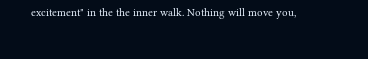excitement" in the the inner walk. Nothing will move you,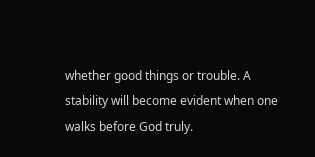whether good things or trouble. A stability will become evident when one walks before God truly.